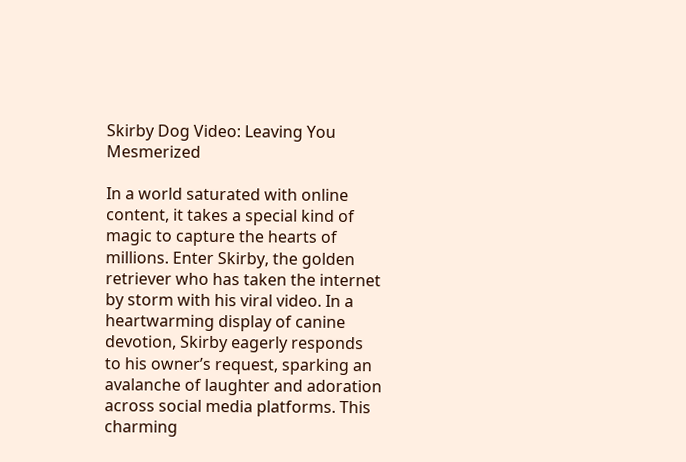Skirby Dog Video: Leaving You Mesmerized

In a world saturated with online content, it takes a special kind of magic to capture the hearts of millions. Enter Skirby, the golden retriever who has taken the internet by storm with his viral video. In a heartwarming display of canine devotion, Skirby eagerly responds to his owner’s request, sparking an avalanche of laughter and adoration across social media platforms. This charming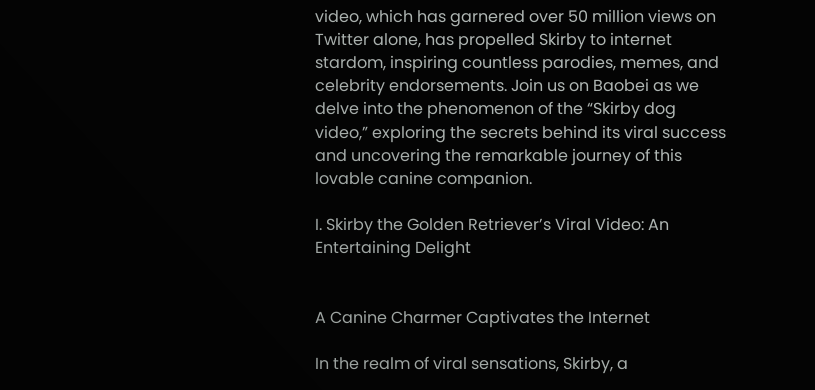video, which has garnered over 50 million views on Twitter alone, has propelled Skirby to internet stardom, inspiring countless parodies, memes, and celebrity endorsements. Join us on Baobei as we delve into the phenomenon of the “Skirby dog video,” exploring the secrets behind its viral success and uncovering the remarkable journey of this lovable canine companion.

I. Skirby the Golden Retriever’s Viral Video: An Entertaining Delight


A Canine Charmer Captivates the Internet

In the realm of viral sensations, Skirby, a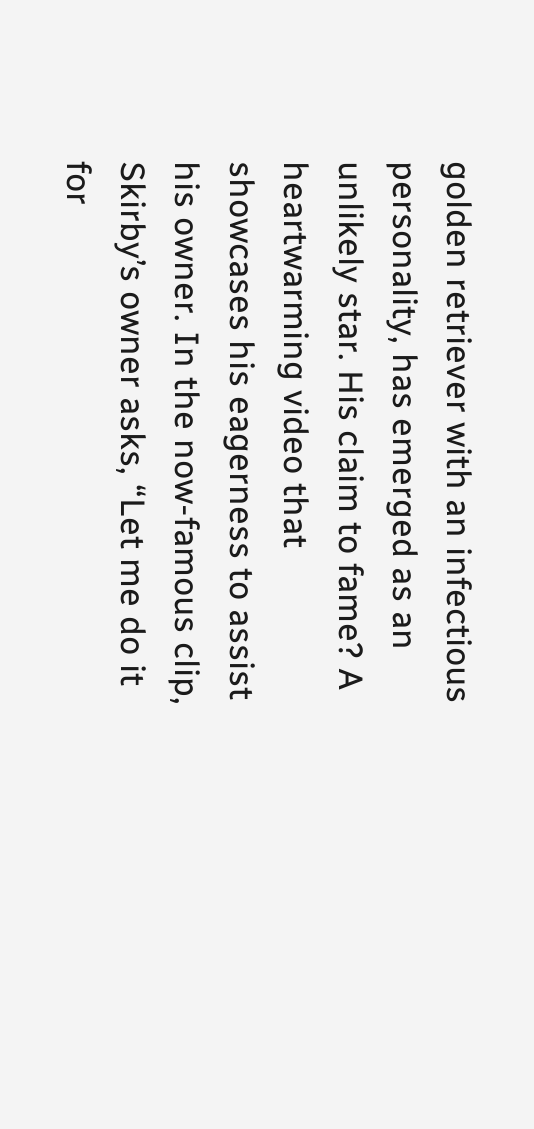golden retriever with an infectious personality, has emerged as an unlikely star. His claim to fame? A heartwarming video that showcases his eagerness to assist his owner. In the now-famous clip, Skirby’s owner asks, “Let me do it for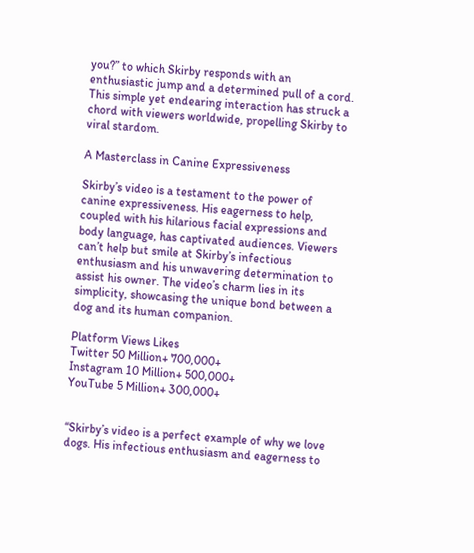you?” to which Skirby responds with an enthusiastic jump and a determined pull of a cord. This simple yet endearing interaction has struck a chord with viewers worldwide, propelling Skirby to viral stardom.

A Masterclass in Canine Expressiveness

Skirby’s video is a testament to the power of canine expressiveness. His eagerness to help, coupled with his hilarious facial expressions and body language, has captivated audiences. Viewers can’t help but smile at Skirby’s infectious enthusiasm and his unwavering determination to assist his owner. The video’s charm lies in its simplicity, showcasing the unique bond between a dog and its human companion.

Platform Views Likes
Twitter 50 Million+ 700,000+
Instagram 10 Million+ 500,000+
YouTube 5 Million+ 300,000+


“Skirby’s video is a perfect example of why we love dogs. His infectious enthusiasm and eagerness to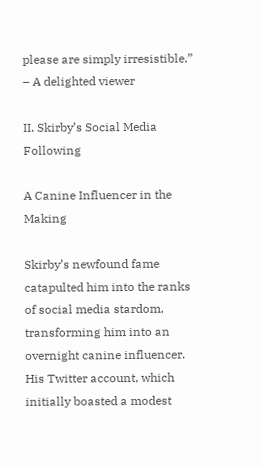please are simply irresistible.” – A delighted viewer

II. Skirby’s Social Media Following

A Canine Influencer in the Making

Skirby’s newfound fame catapulted him into the ranks of social media stardom, transforming him into an overnight canine influencer. His Twitter account, which initially boasted a modest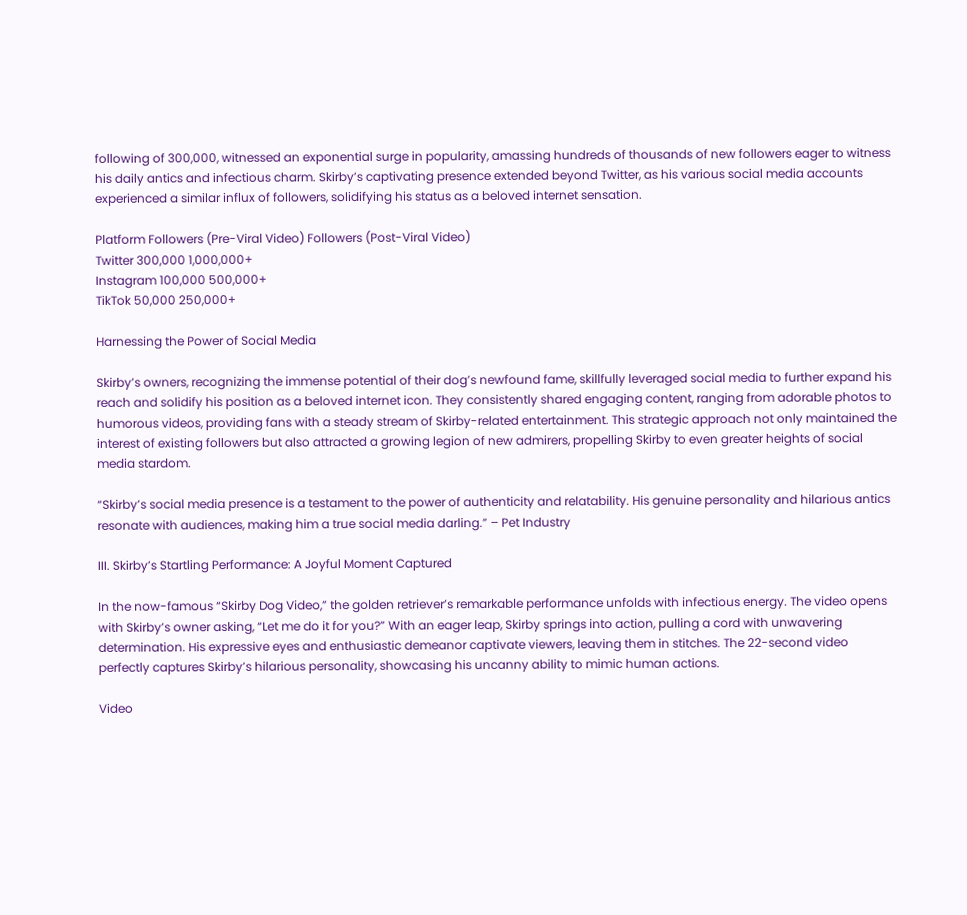following of 300,000, witnessed an exponential surge in popularity, amassing hundreds of thousands of new followers eager to witness his daily antics and infectious charm. Skirby’s captivating presence extended beyond Twitter, as his various social media accounts experienced a similar influx of followers, solidifying his status as a beloved internet sensation.

Platform Followers (Pre-Viral Video) Followers (Post-Viral Video)
Twitter 300,000 1,000,000+
Instagram 100,000 500,000+
TikTok 50,000 250,000+

Harnessing the Power of Social Media

Skirby’s owners, recognizing the immense potential of their dog’s newfound fame, skillfully leveraged social media to further expand his reach and solidify his position as a beloved internet icon. They consistently shared engaging content, ranging from adorable photos to humorous videos, providing fans with a steady stream of Skirby-related entertainment. This strategic approach not only maintained the interest of existing followers but also attracted a growing legion of new admirers, propelling Skirby to even greater heights of social media stardom.

“Skirby’s social media presence is a testament to the power of authenticity and relatability. His genuine personality and hilarious antics resonate with audiences, making him a true social media darling.” – Pet Industry

III. Skirby’s Startling Performance: A Joyful Moment Captured

In the now-famous “Skirby Dog Video,” the golden retriever’s remarkable performance unfolds with infectious energy. The video opens with Skirby’s owner asking, “Let me do it for you?” With an eager leap, Skirby springs into action, pulling a cord with unwavering determination. His expressive eyes and enthusiastic demeanor captivate viewers, leaving them in stitches. The 22-second video perfectly captures Skirby’s hilarious personality, showcasing his uncanny ability to mimic human actions.

Video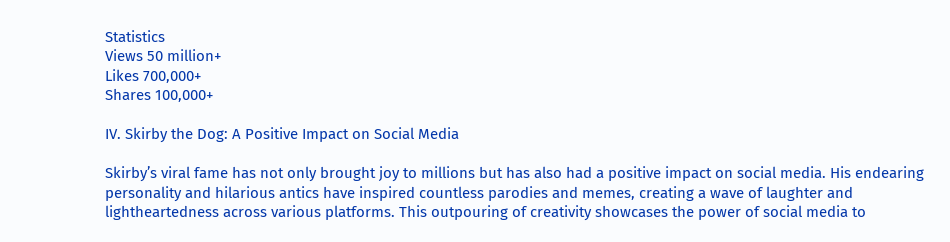Statistics
Views 50 million+
Likes 700,000+
Shares 100,000+

IV. Skirby the Dog: A Positive Impact on Social Media

Skirby’s viral fame has not only brought joy to millions but has also had a positive impact on social media. His endearing personality and hilarious antics have inspired countless parodies and memes, creating a wave of laughter and lightheartedness across various platforms. This outpouring of creativity showcases the power of social media to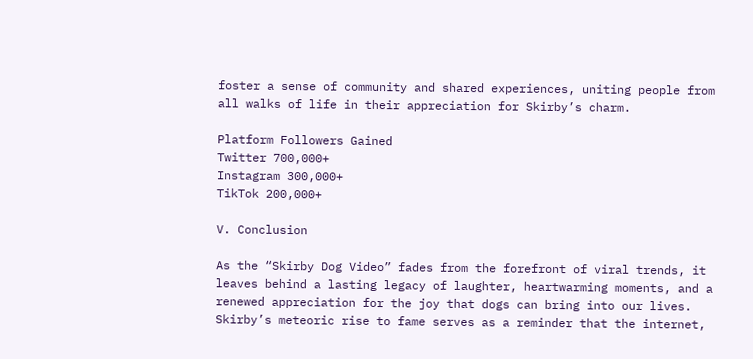foster a sense of community and shared experiences, uniting people from all walks of life in their appreciation for Skirby’s charm.

Platform Followers Gained
Twitter 700,000+
Instagram 300,000+
TikTok 200,000+

V. Conclusion

As the “Skirby Dog Video” fades from the forefront of viral trends, it leaves behind a lasting legacy of laughter, heartwarming moments, and a renewed appreciation for the joy that dogs can bring into our lives. Skirby’s meteoric rise to fame serves as a reminder that the internet,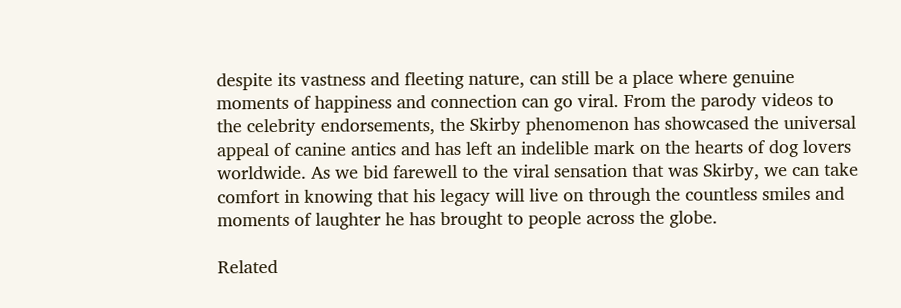despite its vastness and fleeting nature, can still be a place where genuine moments of happiness and connection can go viral. From the parody videos to the celebrity endorsements, the Skirby phenomenon has showcased the universal appeal of canine antics and has left an indelible mark on the hearts of dog lovers worldwide. As we bid farewell to the viral sensation that was Skirby, we can take comfort in knowing that his legacy will live on through the countless smiles and moments of laughter he has brought to people across the globe.

Related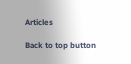Articles

Back to top button